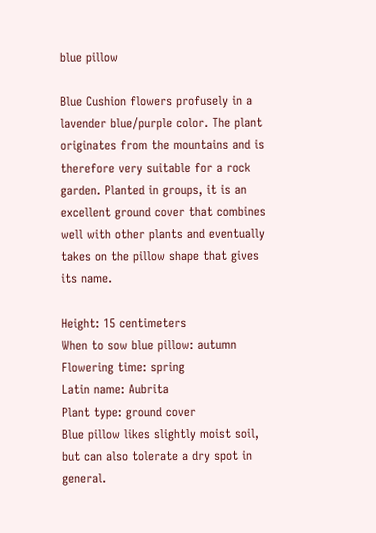blue pillow

Blue Cushion flowers profusely in a lavender blue/purple color. The plant originates from the mountains and is therefore very suitable for a rock garden. Planted in groups, it is an excellent ground cover that combines well with other plants and eventually takes on the pillow shape that gives its name.

Height: 15 centimeters
When to sow blue pillow: autumn
Flowering time: spring
Latin name: Aubrita
Plant type: ground cover
Blue pillow likes slightly moist soil, but can also tolerate a dry spot in general.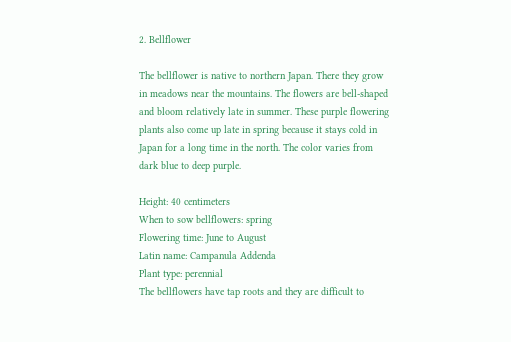2. Bellflower

The bellflower is native to northern Japan. There they grow in meadows near the mountains. The flowers are bell-shaped and bloom relatively late in summer. These purple flowering plants also come up late in spring because it stays cold in Japan for a long time in the north. The color varies from dark blue to deep purple.

Height: 40 centimeters
When to sow bellflowers: spring
Flowering time: June to August
Latin name: Campanula Addenda
Plant type: perennial
The bellflowers have tap roots and they are difficult to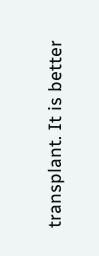transplant. It is better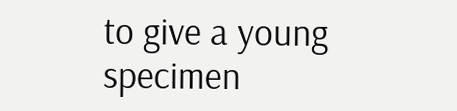to give a young specimen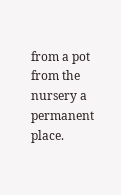from a pot from the nursery a permanent place.